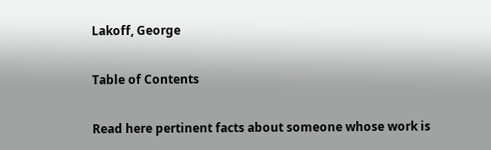Lakoff, George

Table of Contents

Read here pertinent facts about someone whose work is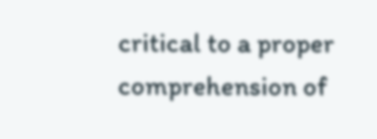critical to a proper comprehension of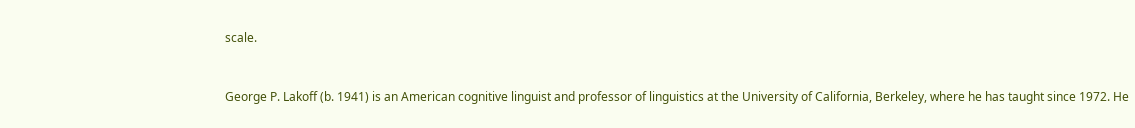scale.


George P. Lakoff (b. 1941) is an American cognitive linguist and professor of linguistics at the University of California, Berkeley, where he has taught since 1972. He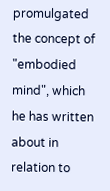promulgated the concept of "embodied mind", which he has written about in relation to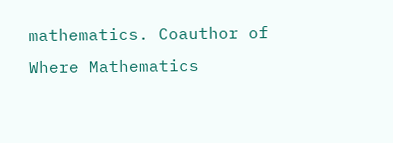mathematics. Coauthor of Where Mathematics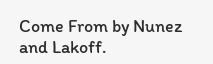Come From by Nunez and Lakoff.